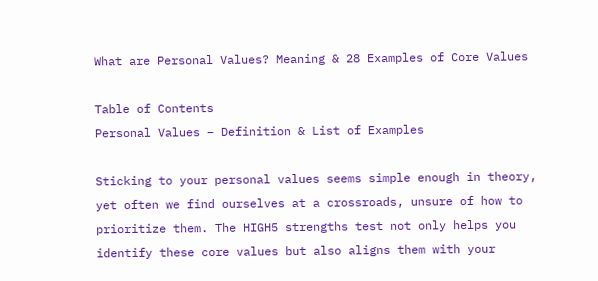What are Personal Values? Meaning & 28 Examples of Core Values

Table of Contents
Personal Values – Definition & List of Examples

Sticking to your personal values seems simple enough in theory, yet often we find ourselves at a crossroads, unsure of how to prioritize them. The HIGH5 strengths test not only helps you identify these core values but also aligns them with your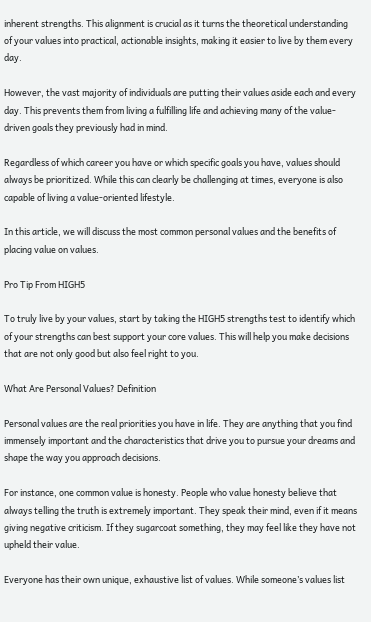inherent strengths. This alignment is crucial as it turns the theoretical understanding of your values into practical, actionable insights, making it easier to live by them every day.

However, the vast majority of individuals are putting their values aside each and every day. This prevents them from living a fulfilling life and achieving many of the value-driven goals they previously had in mind.

Regardless of which career you have or which specific goals you have, values should always be prioritized. While this can clearly be challenging at times, everyone is also capable of living a value-oriented lifestyle.

In this article, we will discuss the most common personal values and the benefits of placing value on values.

Pro Tip From HIGH5

To truly live by your values, start by taking the HIGH5 strengths test to identify which of your strengths can best support your core values. This will help you make decisions that are not only good but also feel right to you.

What Are Personal Values? Definition

Personal values are the real priorities you have in life. They are anything that you find immensely important and the characteristics that drive you to pursue your dreams and shape the way you approach decisions.

For instance, one common value is honesty. People who value honesty believe that always telling the truth is extremely important. They speak their mind, even if it means giving negative criticism. If they sugarcoat something, they may feel like they have not upheld their value.

Everyone has their own unique, exhaustive list of values. While someone’s values list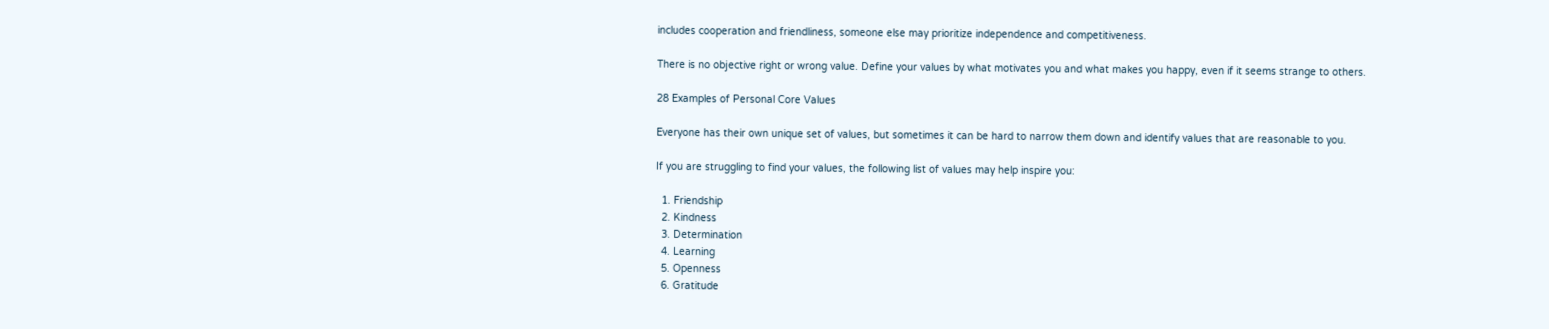includes cooperation and friendliness, someone else may prioritize independence and competitiveness.

There is no objective right or wrong value. Define your values by what motivates you and what makes you happy, even if it seems strange to others.

28 Examples of Personal Core Values

Everyone has their own unique set of values, but sometimes it can be hard to narrow them down and identify values that are reasonable to you.

If you are struggling to find your values, the following list of values may help inspire you:

  1. Friendship
  2. Kindness
  3. Determination
  4. Learning
  5. Openness
  6. Gratitude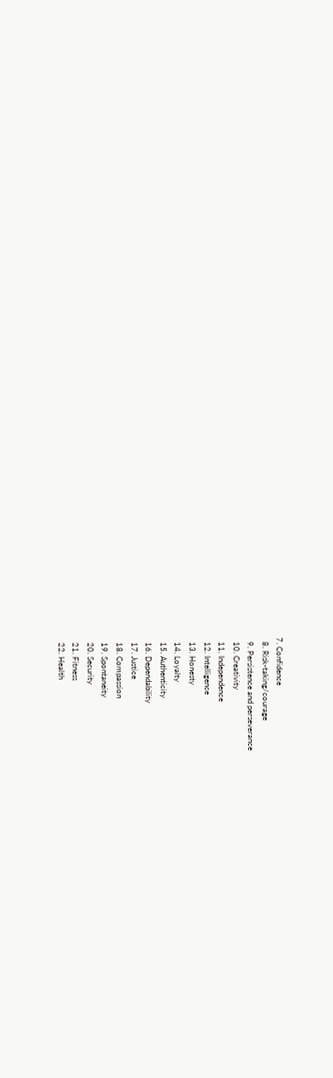7. Confidence
  8. Risk-taking/courage
  9. Persistence and perseverance
  10. Creativity
  11. Independence
  12. Intelligence
  13. Honesty
  14. Loyalty
  15. Authenticity
  16. Dependability
  17. Justice
  18. Compassion
  19. Spontaneity
  20. Security
  21. Fitness
  22. Health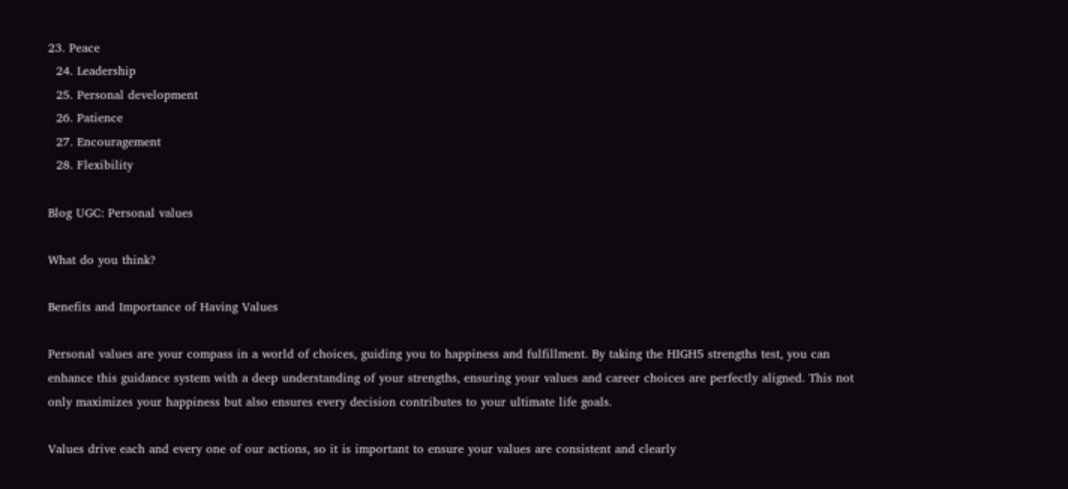23. Peace
  24. Leadership
  25. Personal development
  26. Patience
  27. Encouragement
  28. Flexibility

Blog UGC: Personal values

What do you think?

Benefits and Importance of Having Values

Personal values are your compass in a world of choices, guiding you to happiness and fulfillment. By taking the HIGH5 strengths test, you can enhance this guidance system with a deep understanding of your strengths, ensuring your values and career choices are perfectly aligned. This not only maximizes your happiness but also ensures every decision contributes to your ultimate life goals.

Values drive each and every one of our actions, so it is important to ensure your values are consistent and clearly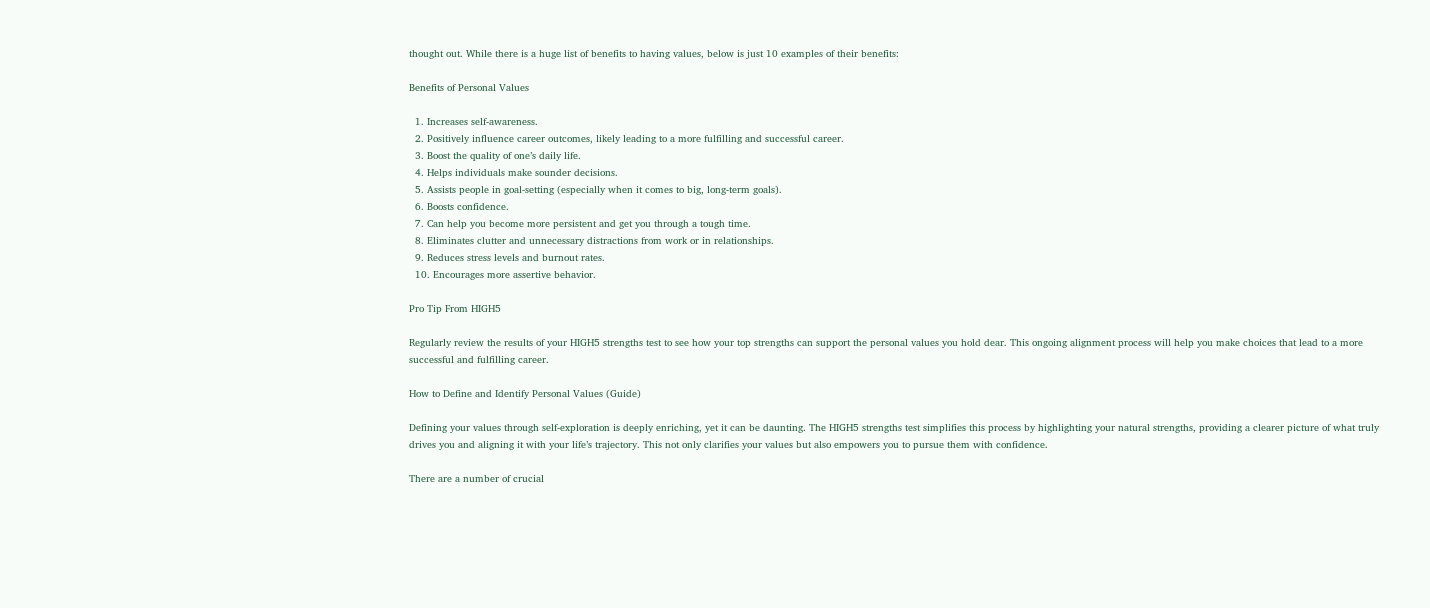thought out. While there is a huge list of benefits to having values, below is just 10 examples of their benefits:

Benefits of Personal Values

  1. Increases self-awareness.
  2. Positively influence career outcomes, likely leading to a more fulfilling and successful career.
  3. Boost the quality of one’s daily life.
  4. Helps individuals make sounder decisions.
  5. Assists people in goal-setting (especially when it comes to big, long-term goals).
  6. Boosts confidence.
  7. Can help you become more persistent and get you through a tough time.
  8. Eliminates clutter and unnecessary distractions from work or in relationships.
  9. Reduces stress levels and burnout rates.
  10. Encourages more assertive behavior.

Pro Tip From HIGH5

Regularly review the results of your HIGH5 strengths test to see how your top strengths can support the personal values you hold dear. This ongoing alignment process will help you make choices that lead to a more successful and fulfilling career.

How to Define and Identify Personal Values (Guide)

Defining your values through self-exploration is deeply enriching, yet it can be daunting. The HIGH5 strengths test simplifies this process by highlighting your natural strengths, providing a clearer picture of what truly drives you and aligning it with your life’s trajectory. This not only clarifies your values but also empowers you to pursue them with confidence.

There are a number of crucial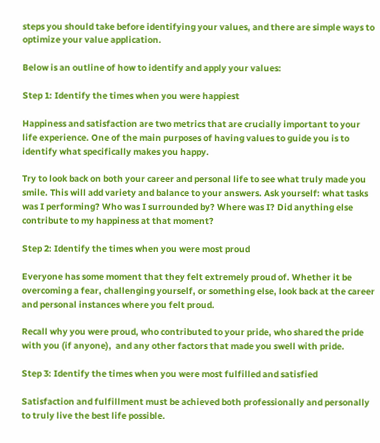steps you should take before identifying your values, and there are simple ways to optimize your value application.

Below is an outline of how to identify and apply your values:

Step 1: Identify the times when you were happiest

Happiness and satisfaction are two metrics that are crucially important to your life experience. One of the main purposes of having values to guide you is to identify what specifically makes you happy.

Try to look back on both your career and personal life to see what truly made you smile. This will add variety and balance to your answers. Ask yourself: what tasks was I performing? Who was I surrounded by? Where was I? Did anything else contribute to my happiness at that moment?

Step 2: Identify the times when you were most proud

Everyone has some moment that they felt extremely proud of. Whether it be overcoming a fear, challenging yourself, or something else, look back at the career and personal instances where you felt proud.

Recall why you were proud, who contributed to your pride, who shared the pride with you (if anyone),  and any other factors that made you swell with pride.

Step 3: Identify the times when you were most fulfilled and satisfied

Satisfaction and fulfillment must be achieved both professionally and personally to truly live the best life possible.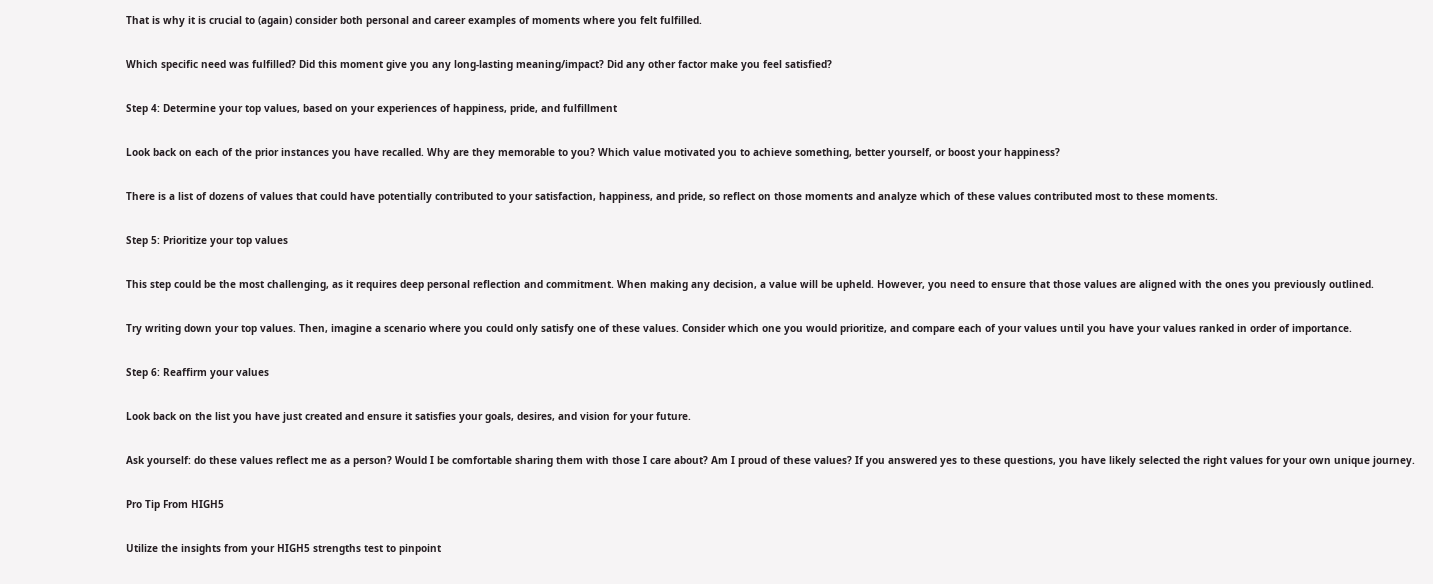That is why it is crucial to (again) consider both personal and career examples of moments where you felt fulfilled.

Which specific need was fulfilled? Did this moment give you any long-lasting meaning/impact? Did any other factor make you feel satisfied?

Step 4: Determine your top values, based on your experiences of happiness, pride, and fulfillment

Look back on each of the prior instances you have recalled. Why are they memorable to you? Which value motivated you to achieve something, better yourself, or boost your happiness?

There is a list of dozens of values that could have potentially contributed to your satisfaction, happiness, and pride, so reflect on those moments and analyze which of these values contributed most to these moments.

Step 5: Prioritize your top values

This step could be the most challenging, as it requires deep personal reflection and commitment. When making any decision, a value will be upheld. However, you need to ensure that those values are aligned with the ones you previously outlined.

Try writing down your top values. Then, imagine a scenario where you could only satisfy one of these values. Consider which one you would prioritize, and compare each of your values until you have your values ranked in order of importance.

Step 6: Reaffirm your values

Look back on the list you have just created and ensure it satisfies your goals, desires, and vision for your future.

Ask yourself: do these values reflect me as a person? Would I be comfortable sharing them with those I care about? Am I proud of these values? If you answered yes to these questions, you have likely selected the right values for your own unique journey.

Pro Tip From HIGH5

Utilize the insights from your HIGH5 strengths test to pinpoint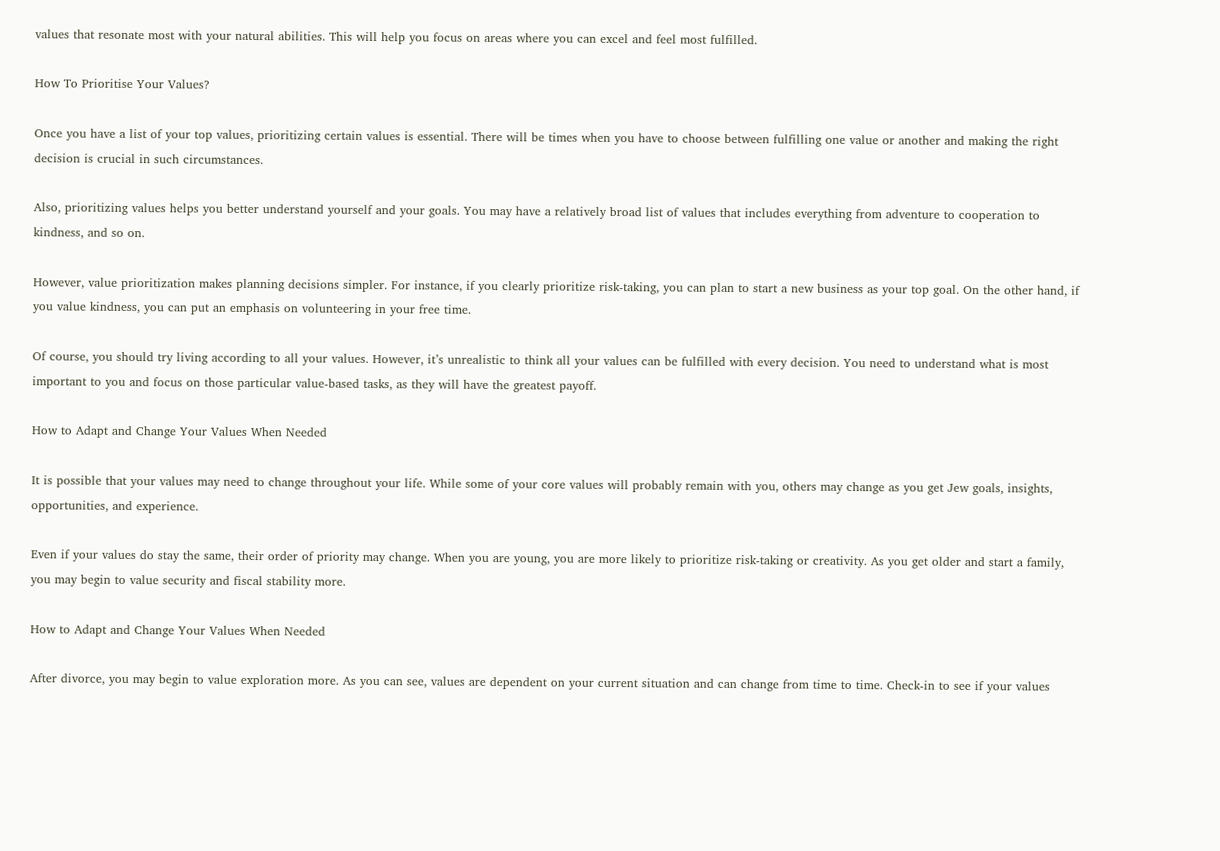values that resonate most with your natural abilities. This will help you focus on areas where you can excel and feel most fulfilled.

How To Prioritise Your Values?

Once you have a list of your top values, prioritizing certain values is essential. There will be times when you have to choose between fulfilling one value or another and making the right decision is crucial in such circumstances.

Also, prioritizing values helps you better understand yourself and your goals. You may have a relatively broad list of values that includes everything from adventure to cooperation to kindness, and so on.

However, value prioritization makes planning decisions simpler. For instance, if you clearly prioritize risk-taking, you can plan to start a new business as your top goal. On the other hand, if you value kindness, you can put an emphasis on volunteering in your free time.

Of course, you should try living according to all your values. However, it’s unrealistic to think all your values can be fulfilled with every decision. You need to understand what is most important to you and focus on those particular value-based tasks, as they will have the greatest payoff.

How to Adapt and Change Your Values When Needed

It is possible that your values may need to change throughout your life. While some of your core values will probably remain with you, others may change as you get Jew goals, insights, opportunities, and experience.

Even if your values do stay the same, their order of priority may change. When you are young, you are more likely to prioritize risk-taking or creativity. As you get older and start a family, you may begin to value security and fiscal stability more.

How to Adapt and Change Your Values When Needed

After divorce, you may begin to value exploration more. As you can see, values are dependent on your current situation and can change from time to time. Check-in to see if your values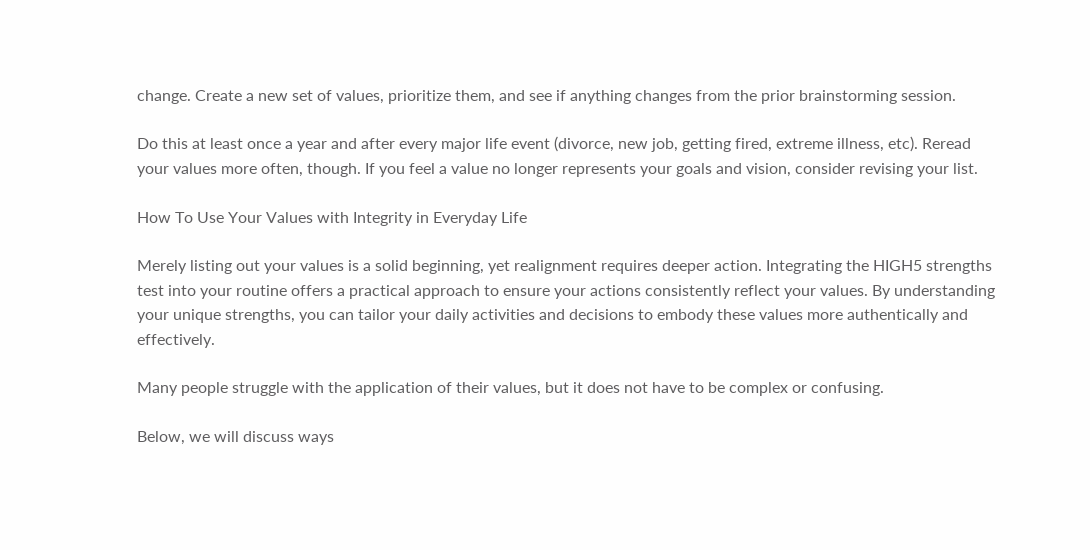change. Create a new set of values, prioritize them, and see if anything changes from the prior brainstorming session.

Do this at least once a year and after every major life event (divorce, new job, getting fired, extreme illness, etc). Reread your values more often, though. If you feel a value no longer represents your goals and vision, consider revising your list.

How To Use Your Values with Integrity in Everyday Life

Merely listing out your values is a solid beginning, yet realignment requires deeper action. Integrating the HIGH5 strengths test into your routine offers a practical approach to ensure your actions consistently reflect your values. By understanding your unique strengths, you can tailor your daily activities and decisions to embody these values more authentically and effectively.

Many people struggle with the application of their values, but it does not have to be complex or confusing.

Below, we will discuss ways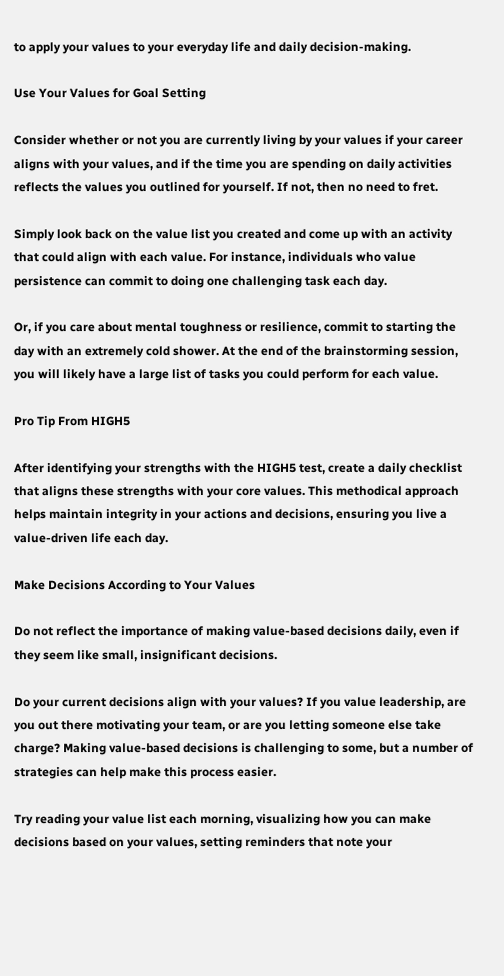to apply your values to your everyday life and daily decision-making.

Use Your Values for Goal Setting

Consider whether or not you are currently living by your values if your career aligns with your values, and if the time you are spending on daily activities reflects the values you outlined for yourself. If not, then no need to fret.

Simply look back on the value list you created and come up with an activity that could align with each value. For instance, individuals who value persistence can commit to doing one challenging task each day.

Or, if you care about mental toughness or resilience, commit to starting the day with an extremely cold shower. At the end of the brainstorming session, you will likely have a large list of tasks you could perform for each value.

Pro Tip From HIGH5

After identifying your strengths with the HIGH5 test, create a daily checklist that aligns these strengths with your core values. This methodical approach helps maintain integrity in your actions and decisions, ensuring you live a value-driven life each day.

Make Decisions According to Your Values

Do not reflect the importance of making value-based decisions daily, even if they seem like small, insignificant decisions.

Do your current decisions align with your values? If you value leadership, are you out there motivating your team, or are you letting someone else take charge? Making value-based decisions is challenging to some, but a number of strategies can help make this process easier.

Try reading your value list each morning, visualizing how you can make decisions based on your values, setting reminders that note your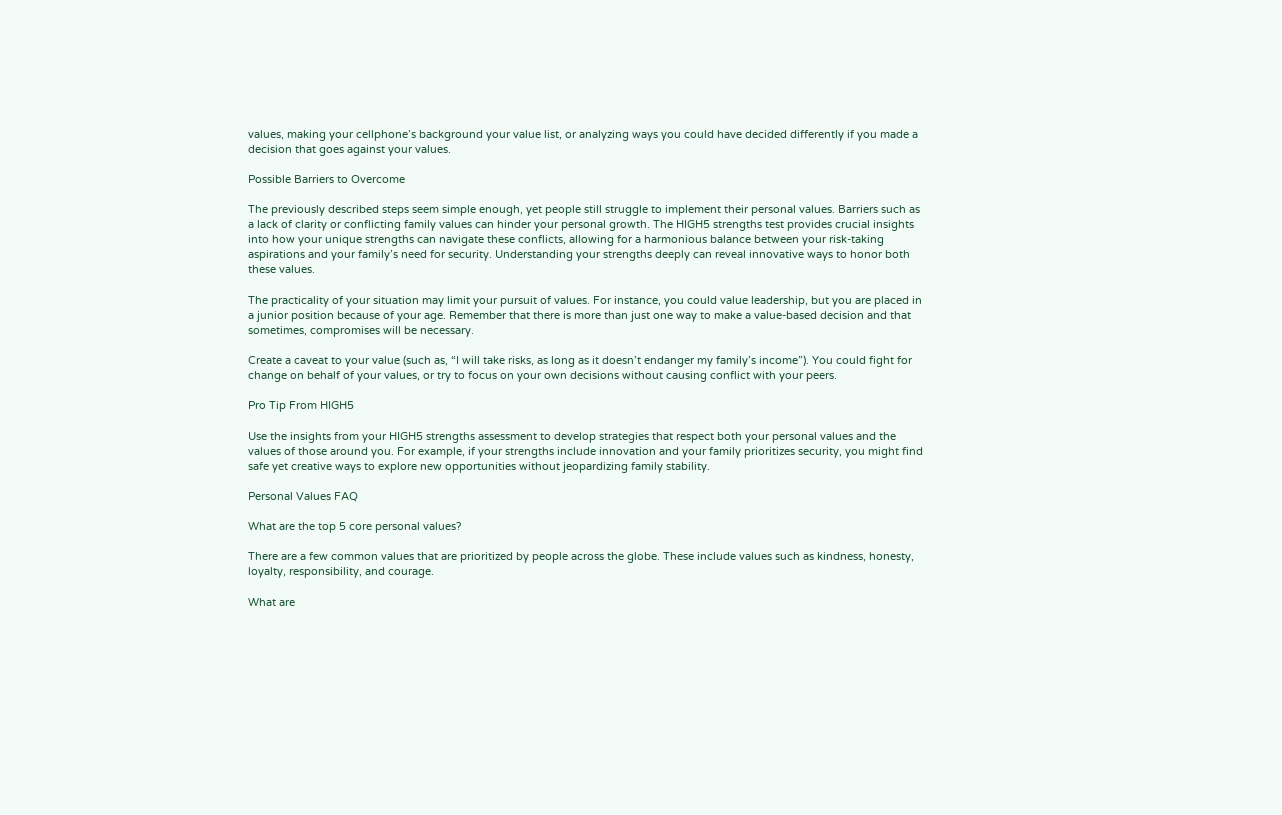values, making your cellphone’s background your value list, or analyzing ways you could have decided differently if you made a decision that goes against your values.

Possible Barriers to Overcome

The previously described steps seem simple enough, yet people still struggle to implement their personal values. Barriers such as a lack of clarity or conflicting family values can hinder your personal growth. The HIGH5 strengths test provides crucial insights into how your unique strengths can navigate these conflicts, allowing for a harmonious balance between your risk-taking aspirations and your family’s need for security. Understanding your strengths deeply can reveal innovative ways to honor both these values.

The practicality of your situation may limit your pursuit of values. For instance, you could value leadership, but you are placed in a junior position because of your age. Remember that there is more than just one way to make a value-based decision and that sometimes, compromises will be necessary.

Create a caveat to your value (such as, “I will take risks, as long as it doesn’t endanger my family’s income”). You could fight for change on behalf of your values, or try to focus on your own decisions without causing conflict with your peers.

Pro Tip From HIGH5

Use the insights from your HIGH5 strengths assessment to develop strategies that respect both your personal values and the values of those around you. For example, if your strengths include innovation and your family prioritizes security, you might find safe yet creative ways to explore new opportunities without jeopardizing family stability.

Personal Values FAQ

What are the top 5 core personal values?

There are a few common values that are prioritized by people across the globe. These include values such as kindness, honesty, loyalty, responsibility, and courage.

What are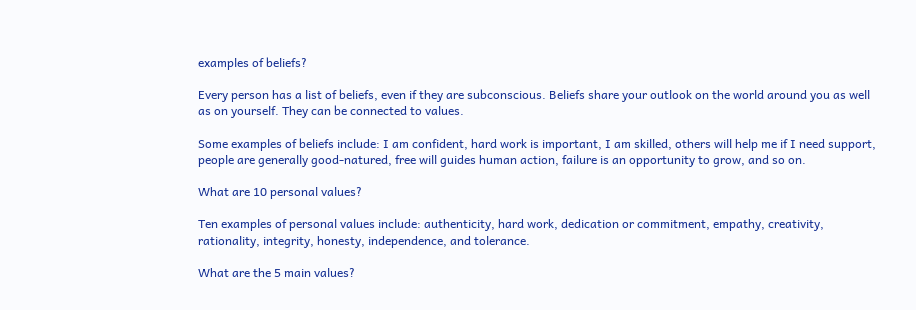examples of beliefs?

Every person has a list of beliefs, even if they are subconscious. Beliefs share your outlook on the world around you as well as on yourself. They can be connected to values.

Some examples of beliefs include: I am confident, hard work is important, I am skilled, others will help me if I need support, people are generally good-natured, free will guides human action, failure is an opportunity to grow, and so on.

What are 10 personal values?

Ten examples of personal values include: authenticity, hard work, dedication or commitment, empathy, creativity, rationality, integrity, honesty, independence, and tolerance.

What are the 5 main values?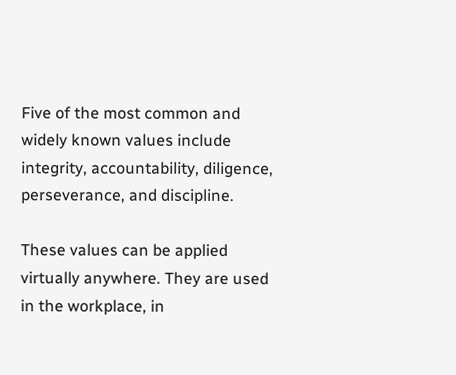Five of the most common and widely known values include integrity, accountability, diligence, perseverance, and discipline.

These values can be applied virtually anywhere. They are used in the workplace, in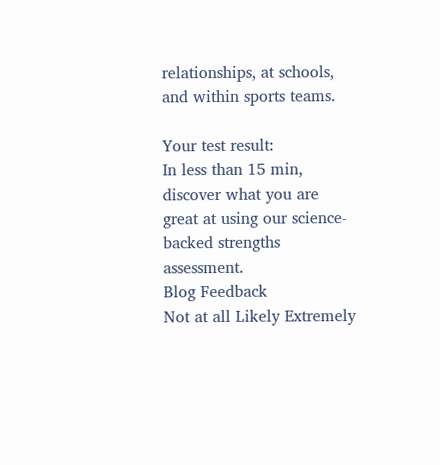relationships, at schools, and within sports teams.

Your test result:
In less than 15 min, discover what you are great at using our science-backed strengths assessment.
Blog Feedback
Not at all Likely Extremely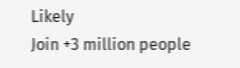Likely
Join +3 million people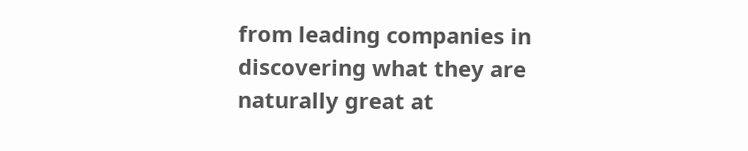from leading companies in discovering what they are naturally great at